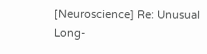[Neuroscience] Re: Unusual Long-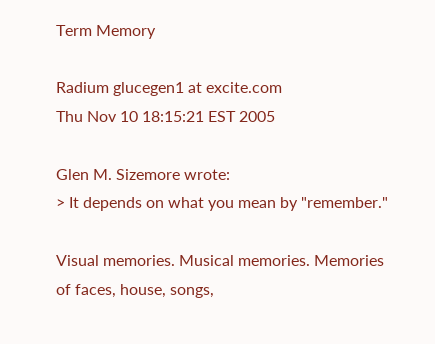Term Memory

Radium glucegen1 at excite.com
Thu Nov 10 18:15:21 EST 2005

Glen M. Sizemore wrote:
> It depends on what you mean by "remember."

Visual memories. Musical memories. Memories of faces, house, songs,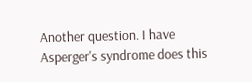Another question. I have Asperger's syndrome does this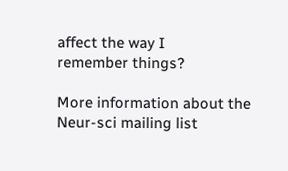affect the way I
remember things?

More information about the Neur-sci mailing list